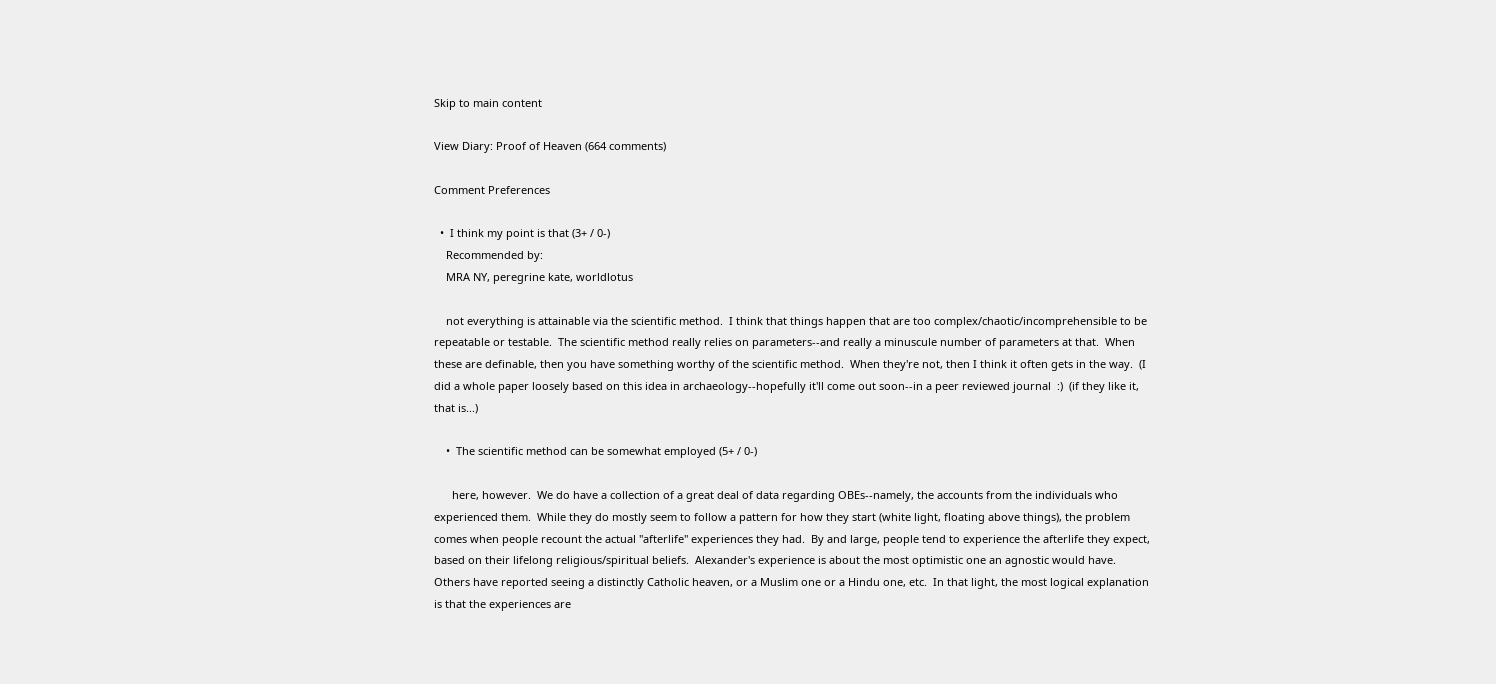Skip to main content

View Diary: Proof of Heaven (664 comments)

Comment Preferences

  •  I think my point is that (3+ / 0-)
    Recommended by:
    MRA NY, peregrine kate, worldlotus

    not everything is attainable via the scientific method.  I think that things happen that are too complex/chaotic/incomprehensible to be repeatable or testable.  The scientific method really relies on parameters--and really a minuscule number of parameters at that.  When these are definable, then you have something worthy of the scientific method.  When they're not, then I think it often gets in the way.  (I did a whole paper loosely based on this idea in archaeology--hopefully it'll come out soon--in a peer reviewed journal  :)  (if they like it, that is...)

    •  The scientific method can be somewhat employed (5+ / 0-)

      here, however.  We do have a collection of a great deal of data regarding OBEs--namely, the accounts from the individuals who experienced them.  While they do mostly seem to follow a pattern for how they start (white light, floating above things), the problem comes when people recount the actual "afterlife" experiences they had.  By and large, people tend to experience the afterlife they expect, based on their lifelong religious/spiritual beliefs.  Alexander's experience is about the most optimistic one an agnostic would have.  Others have reported seeing a distinctly Catholic heaven, or a Muslim one or a Hindu one, etc.  In that light, the most logical explanation is that the experiences are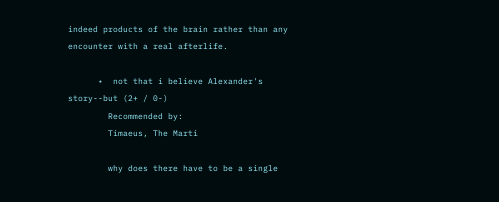indeed products of the brain rather than any encounter with a real afterlife.

      •  not that i believe Alexander's story--but (2+ / 0-)
        Recommended by:
        Timaeus, The Marti

        why does there have to be a single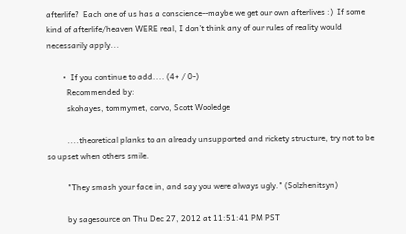afterlife?  Each one of us has a conscience--maybe we get our own afterlives :)  If some kind of afterlife/heaven WERE real, I don't think any of our rules of reality would necessarily apply...

        •  If you continue to add.... (4+ / 0-)
          Recommended by:
          skohayes, tommymet, corvo, Scott Wooledge

          ....theoretical planks to an already unsupported and rickety structure, try not to be so upset when others smile.

          "They smash your face in, and say you were always ugly." (Solzhenitsyn)

          by sagesource on Thu Dec 27, 2012 at 11:51:41 PM PST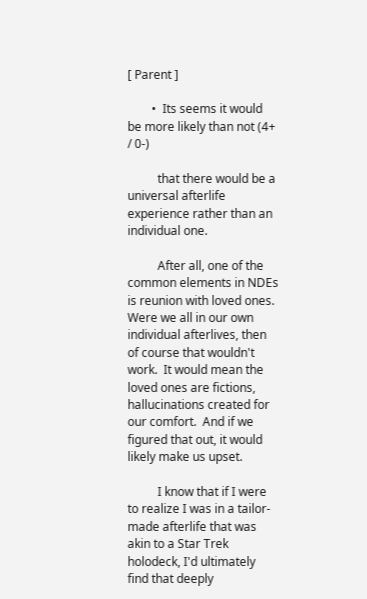[ Parent ]

        •  Its seems it would be more likely than not (4+ / 0-)

          that there would be a universal afterlife experience rather than an individual one.

          After all, one of the common elements in NDEs is reunion with loved ones.  Were we all in our own individual afterlives, then of course that wouldn't work.  It would mean the loved ones are fictions, hallucinations created for our comfort.  And if we figured that out, it would likely make us upset.

          I know that if I were to realize I was in a tailor-made afterlife that was akin to a Star Trek holodeck, I'd ultimately find that deeply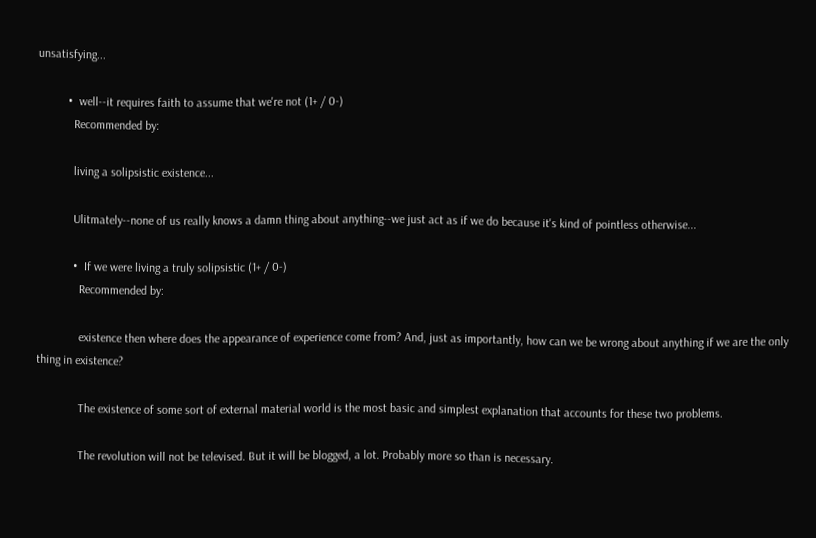unsatisfying...

          •  well--it requires faith to assume that we're not (1+ / 0-)
            Recommended by:

            living a solipsistic existence...

            Ulitmately--none of us really knows a damn thing about anything--we just act as if we do because it's kind of pointless otherwise...

            •  If we were living a truly solipsistic (1+ / 0-)
              Recommended by:

              existence then where does the appearance of experience come from? And, just as importantly, how can we be wrong about anything if we are the only thing in existence?

              The existence of some sort of external material world is the most basic and simplest explanation that accounts for these two problems.

              The revolution will not be televised. But it will be blogged, a lot. Probably more so than is necessary.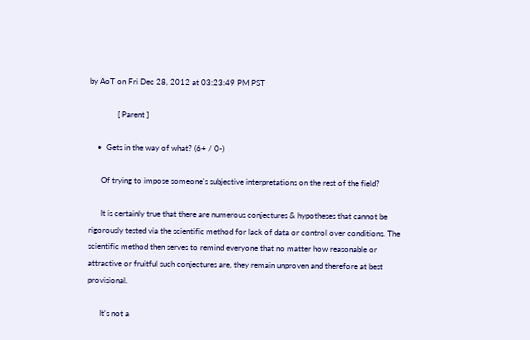by AoT on Fri Dec 28, 2012 at 03:23:49 PM PST

              [ Parent ]

    •  Gets in the way of what? (6+ / 0-)

      Of trying to impose someone's subjective interpretations on the rest of the field?

      It is certainly true that there are numerous conjectures & hypotheses that cannot be rigorously tested via the scientific method for lack of data or control over conditions. The scientific method then serves to remind everyone that no matter how reasonable or attractive or fruitful such conjectures are, they remain unproven and therefore at best provisional.

      It's not a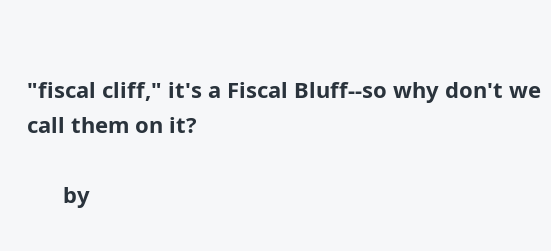"fiscal cliff," it's a Fiscal Bluff--so why don't we call them on it?

      by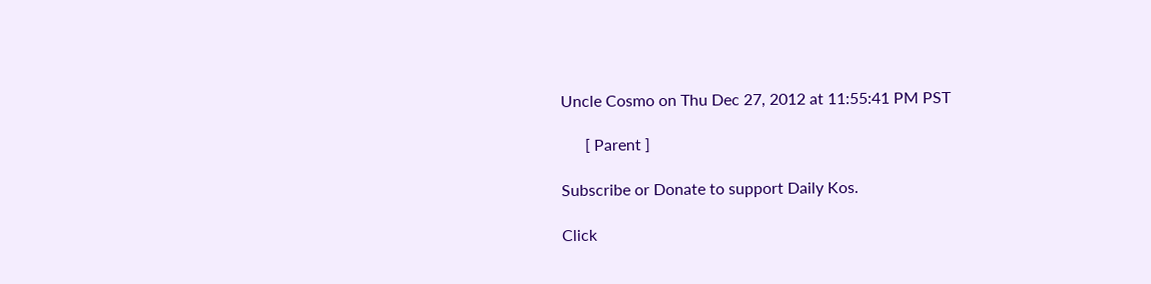Uncle Cosmo on Thu Dec 27, 2012 at 11:55:41 PM PST

      [ Parent ]

Subscribe or Donate to support Daily Kos.

Click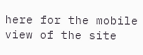here for the mobile view of the site